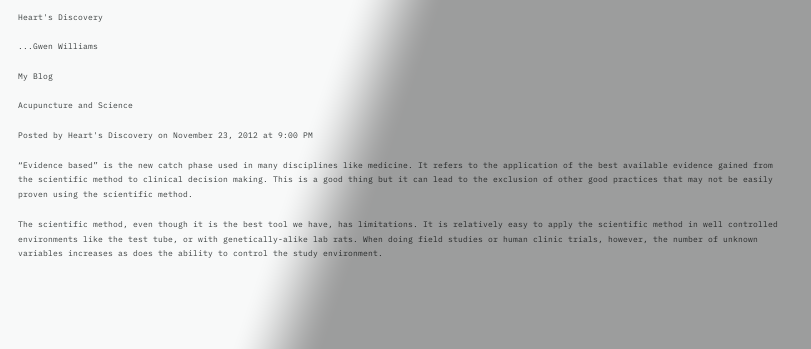Heart's Discovery

...Gwen Williams

My Blog

Acupuncture and Science

Posted by Heart's Discovery on November 23, 2012 at 9:00 PM

“Evidence based” is the new catch phase used in many disciplines like medicine. It refers to the application of the best available evidence gained from the scientific method to clinical decision making. This is a good thing but it can lead to the exclusion of other good practices that may not be easily proven using the scientific method.

The scientific method, even though it is the best tool we have, has limitations. It is relatively easy to apply the scientific method in well controlled environments like the test tube, or with genetically-alike lab rats. When doing field studies or human clinic trials, however, the number of unknown variables increases as does the ability to control the study environment.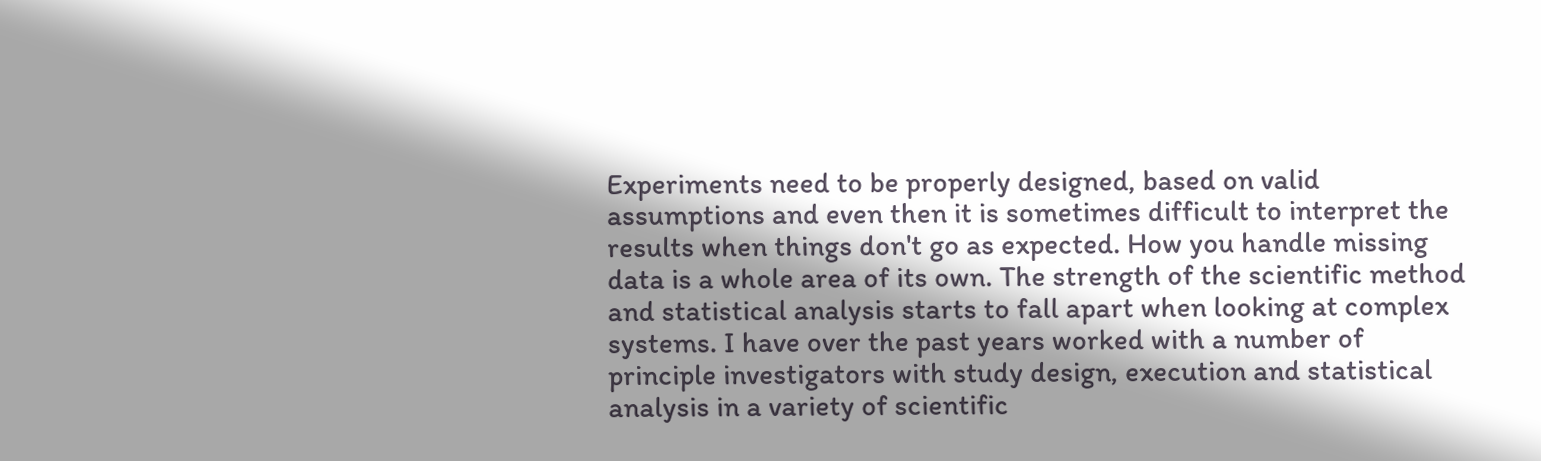Experiments need to be properly designed, based on valid assumptions and even then it is sometimes difficult to interpret the results when things don't go as expected. How you handle missing data is a whole area of its own. The strength of the scientific method and statistical analysis starts to fall apart when looking at complex systems. I have over the past years worked with a number of principle investigators with study design, execution and statistical analysis in a variety of scientific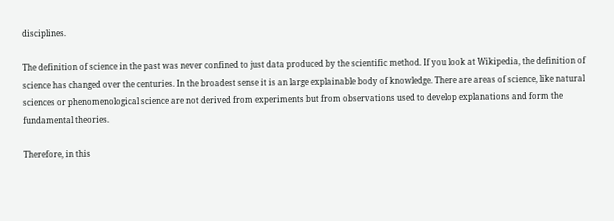disciplines.

The definition of science in the past was never confined to just data produced by the scientific method. If you look at Wikipedia, the definition of science has changed over the centuries. In the broadest sense it is an large explainable body of knowledge. There are areas of science, like natural sciences or phenomenological science are not derived from experiments but from observations used to develop explanations and form the fundamental theories.

Therefore, in this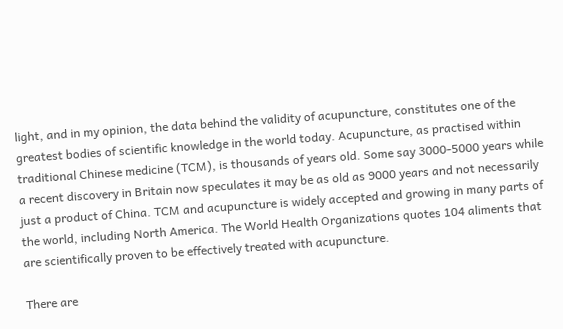light, and in my opinion, the data behind the validity of acupuncture, constitutes one of the greatest bodies of scientific knowledge in the world today. Acupuncture, as practised within traditional Chinese medicine (TCM), is thousands of years old. Some say 3000-5000 years while a recent discovery in Britain now speculates it may be as old as 9000 years and not necessarily just a product of China. TCM and acupuncture is widely accepted and growing in many parts of the world, including North America. The World Health Organizations quotes 104 aliments that are scientifically proven to be effectively treated with acupuncture.

There are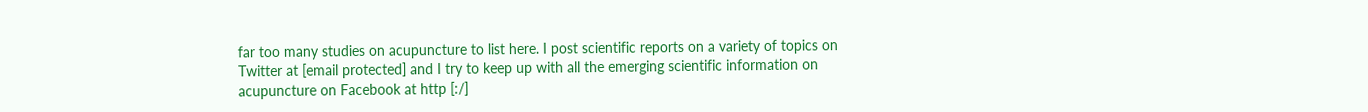far too many studies on acupuncture to list here. I post scientific reports on a variety of topics on Twitter at [email protected] and I try to keep up with all the emerging scientific information on acupuncture on Facebook at http [:/]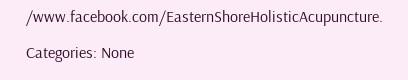/www.facebook.com/EasternShoreHolisticAcupuncture.

Categories: None